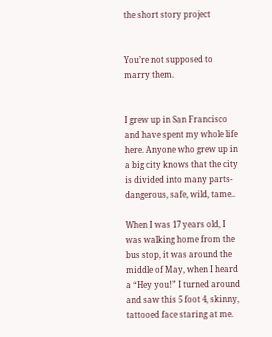the short story project


You’re not supposed to marry them.


I grew up in San Francisco and have spent my whole life here. Anyone who grew up in a big city knows that the city is divided into many parts- dangerous, safe, wild, tame..

When I was 17 years old, I was walking home from the bus stop, it was around the middle of May, when I heard a “Hey you!” I turned around and saw this 5 foot 4, skinny, tattooed face staring at me.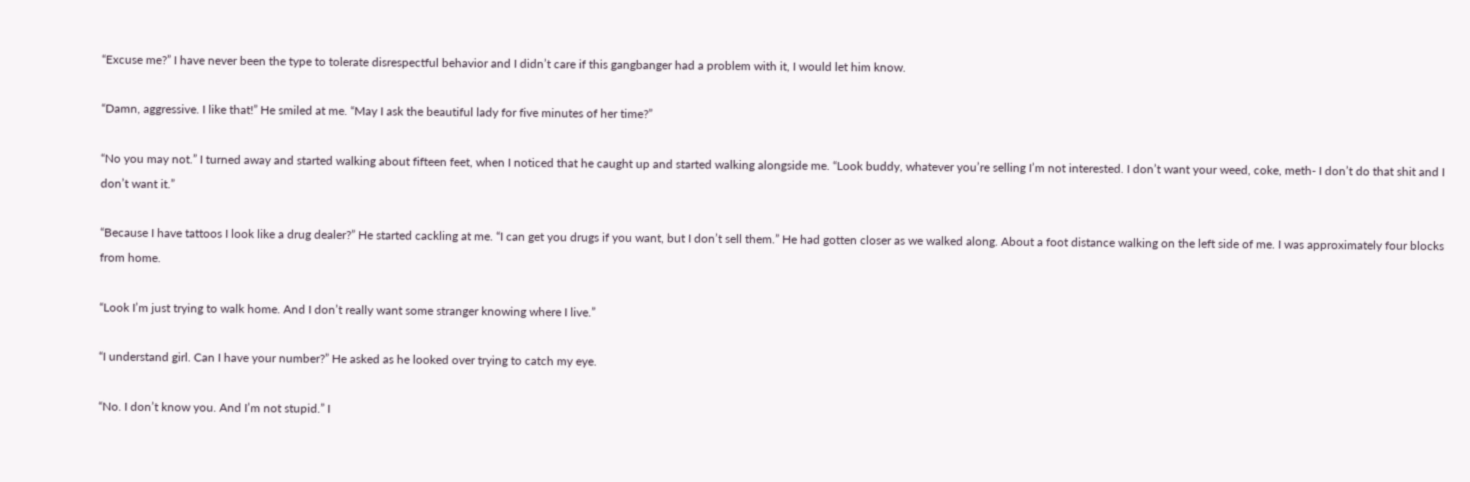“Excuse me?” I have never been the type to tolerate disrespectful behavior and I didn’t care if this gangbanger had a problem with it, I would let him know.

“Damn, aggressive. I like that!” He smiled at me. “May I ask the beautiful lady for five minutes of her time?”

“No you may not.” I turned away and started walking about fifteen feet, when I noticed that he caught up and started walking alongside me. “Look buddy, whatever you’re selling I’m not interested. I don’t want your weed, coke, meth- I don’t do that shit and I don’t want it.”

“Because I have tattoos I look like a drug dealer?” He started cackling at me. “I can get you drugs if you want, but I don’t sell them.” He had gotten closer as we walked along. About a foot distance walking on the left side of me. I was approximately four blocks from home.

“Look I’m just trying to walk home. And I don’t really want some stranger knowing where I live.”

“I understand girl. Can I have your number?” He asked as he looked over trying to catch my eye.

“No. I don’t know you. And I’m not stupid.” I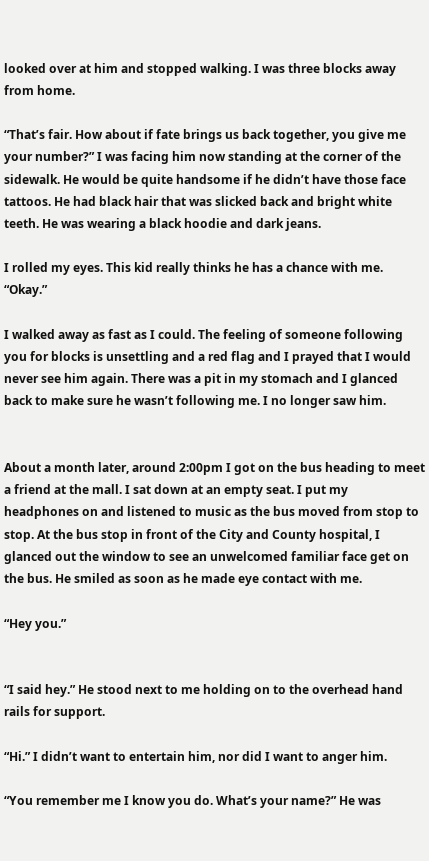looked over at him and stopped walking. I was three blocks away from home.

“That’s fair. How about if fate brings us back together, you give me your number?” I was facing him now standing at the corner of the sidewalk. He would be quite handsome if he didn’t have those face tattoos. He had black hair that was slicked back and bright white teeth. He was wearing a black hoodie and dark jeans.

I rolled my eyes. This kid really thinks he has a chance with me. “Okay.”

I walked away as fast as I could. The feeling of someone following you for blocks is unsettling and a red flag and I prayed that I would never see him again. There was a pit in my stomach and I glanced back to make sure he wasn’t following me. I no longer saw him.


About a month later, around 2:00pm I got on the bus heading to meet a friend at the mall. I sat down at an empty seat. I put my headphones on and listened to music as the bus moved from stop to stop. At the bus stop in front of the City and County hospital, I glanced out the window to see an unwelcomed familiar face get on the bus. He smiled as soon as he made eye contact with me.

“Hey you.”


“I said hey.” He stood next to me holding on to the overhead hand rails for support.

“Hi.” I didn’t want to entertain him, nor did I want to anger him.

“You remember me I know you do. What’s your name?” He was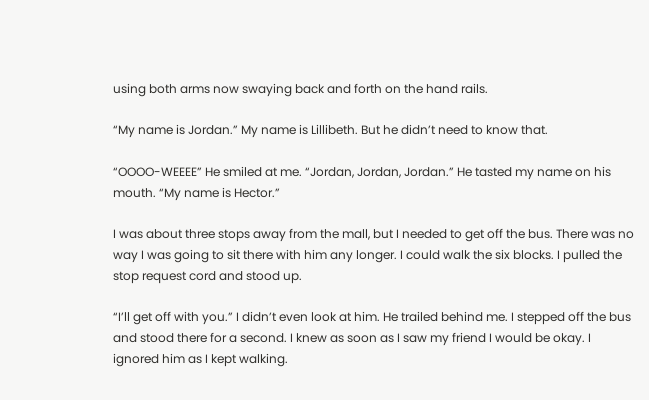using both arms now swaying back and forth on the hand rails.

“My name is Jordan.” My name is Lillibeth. But he didn’t need to know that.

“OOOO-WEEEE” He smiled at me. “Jordan, Jordan, Jordan.” He tasted my name on his mouth. “My name is Hector.”

I was about three stops away from the mall, but I needed to get off the bus. There was no way I was going to sit there with him any longer. I could walk the six blocks. I pulled the stop request cord and stood up.

“I’ll get off with you.” I didn’t even look at him. He trailed behind me. I stepped off the bus and stood there for a second. I knew as soon as I saw my friend I would be okay. I ignored him as I kept walking.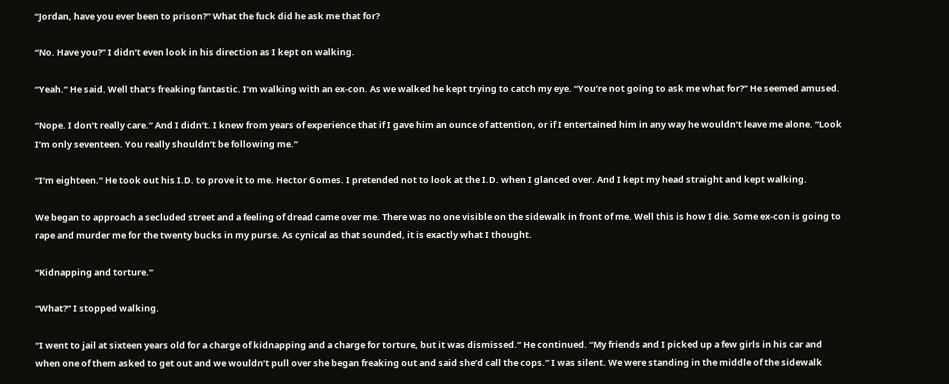“Jordan, have you ever been to prison?” What the fuck did he ask me that for?

“No. Have you?” I didn’t even look in his direction as I kept on walking.

“Yeah.” He said. Well that’s freaking fantastic. I’m walking with an ex-con. As we walked he kept trying to catch my eye. “You’re not going to ask me what for?” He seemed amused.

“Nope. I don’t really care.” And I didn’t. I knew from years of experience that if I gave him an ounce of attention, or if I entertained him in any way he wouldn’t leave me alone. “Look I’m only seventeen. You really shouldn’t be following me.”

“I’m eighteen.” He took out his I.D. to prove it to me. Hector Gomes. I pretended not to look at the I.D. when I glanced over. And I kept my head straight and kept walking.

We began to approach a secluded street and a feeling of dread came over me. There was no one visible on the sidewalk in front of me. Well this is how I die. Some ex-con is going to rape and murder me for the twenty bucks in my purse. As cynical as that sounded, it is exactly what I thought.

“Kidnapping and torture.”

“What?” I stopped walking.

“I went to jail at sixteen years old for a charge of kidnapping and a charge for torture, but it was dismissed.” He continued. “My friends and I picked up a few girls in his car and when one of them asked to get out and we wouldn’t pull over she began freaking out and said she’d call the cops.” I was silent. We were standing in the middle of the sidewalk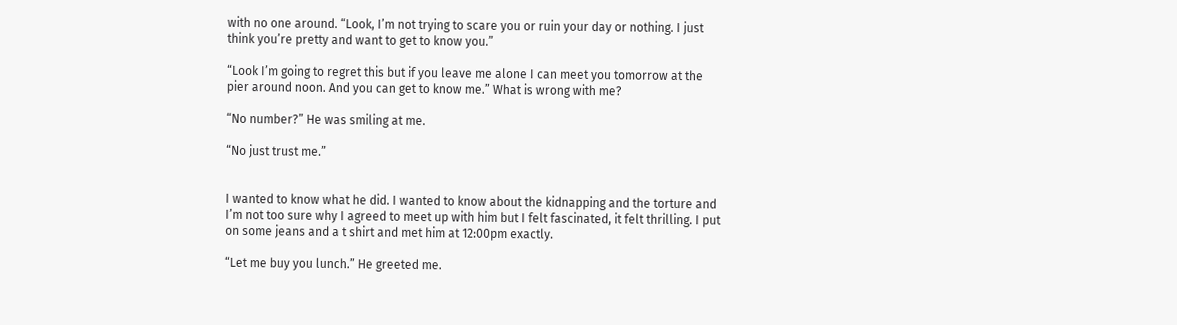with no one around. “Look, I’m not trying to scare you or ruin your day or nothing. I just think you’re pretty and want to get to know you.”

“Look I’m going to regret this but if you leave me alone I can meet you tomorrow at the pier around noon. And you can get to know me.” What is wrong with me?

“No number?” He was smiling at me.

“No just trust me.”


I wanted to know what he did. I wanted to know about the kidnapping and the torture and I’m not too sure why I agreed to meet up with him but I felt fascinated, it felt thrilling. I put on some jeans and a t shirt and met him at 12:00pm exactly.

“Let me buy you lunch.” He greeted me.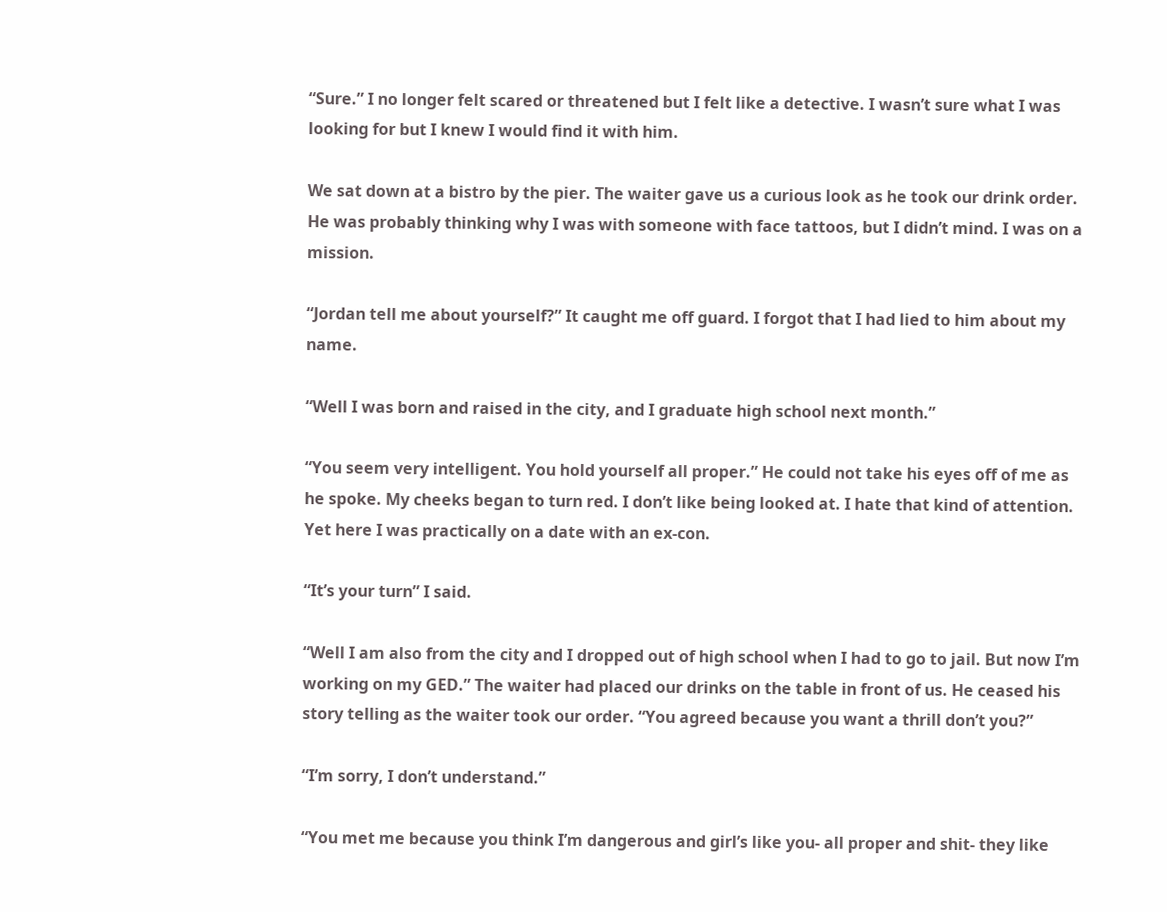“Sure.” I no longer felt scared or threatened but I felt like a detective. I wasn’t sure what I was looking for but I knew I would find it with him.

We sat down at a bistro by the pier. The waiter gave us a curious look as he took our drink order. He was probably thinking why I was with someone with face tattoos, but I didn’t mind. I was on a mission.

“Jordan tell me about yourself?” It caught me off guard. I forgot that I had lied to him about my name.

“Well I was born and raised in the city, and I graduate high school next month.”

“You seem very intelligent. You hold yourself all proper.” He could not take his eyes off of me as he spoke. My cheeks began to turn red. I don’t like being looked at. I hate that kind of attention. Yet here I was practically on a date with an ex-con.

“It’s your turn” I said.

“Well I am also from the city and I dropped out of high school when I had to go to jail. But now I’m working on my GED.” The waiter had placed our drinks on the table in front of us. He ceased his story telling as the waiter took our order. “You agreed because you want a thrill don’t you?”

“I’m sorry, I don’t understand.”

“You met me because you think I’m dangerous and girl’s like you- all proper and shit- they like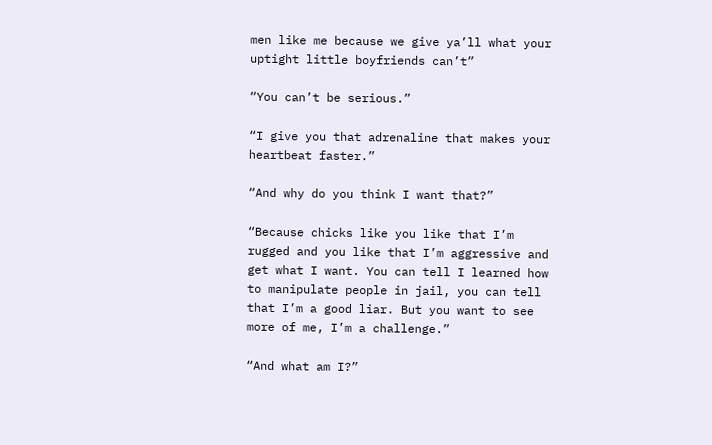men like me because we give ya’ll what your uptight little boyfriends can’t”

“You can’t be serious.”

“I give you that adrenaline that makes your heartbeat faster.”

“And why do you think I want that?”

“Because chicks like you like that I’m rugged and you like that I’m aggressive and get what I want. You can tell I learned how to manipulate people in jail, you can tell that I’m a good liar. But you want to see more of me, I’m a challenge.”

“And what am I?”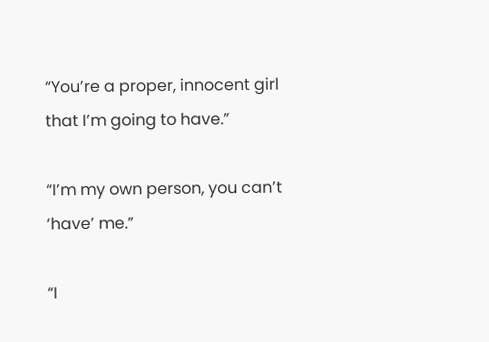“You’re a proper, innocent girl that I’m going to have.”

“I’m my own person, you can’t ‘have’ me.”

“I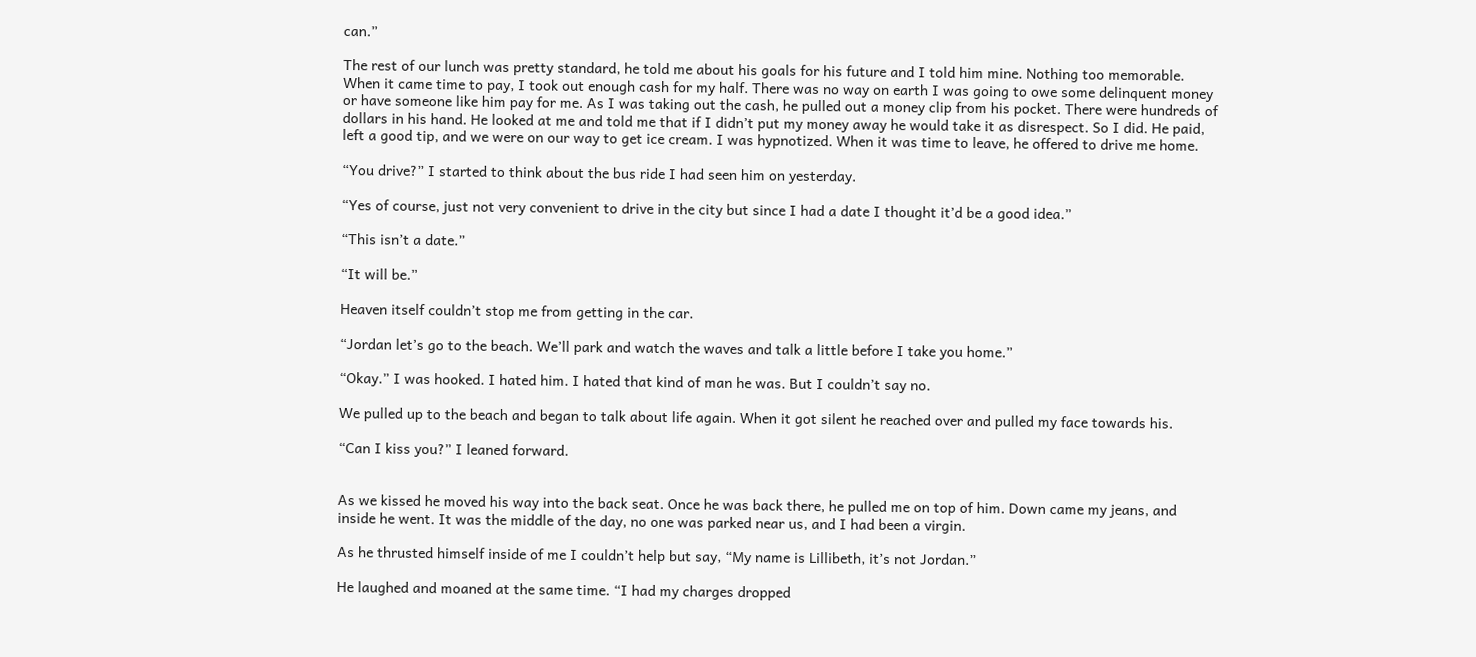can.”

The rest of our lunch was pretty standard, he told me about his goals for his future and I told him mine. Nothing too memorable. When it came time to pay, I took out enough cash for my half. There was no way on earth I was going to owe some delinquent money or have someone like him pay for me. As I was taking out the cash, he pulled out a money clip from his pocket. There were hundreds of dollars in his hand. He looked at me and told me that if I didn’t put my money away he would take it as disrespect. So I did. He paid, left a good tip, and we were on our way to get ice cream. I was hypnotized. When it was time to leave, he offered to drive me home.

“You drive?” I started to think about the bus ride I had seen him on yesterday.

“Yes of course, just not very convenient to drive in the city but since I had a date I thought it’d be a good idea.”

“This isn’t a date.”

“It will be.”

Heaven itself couldn’t stop me from getting in the car.

“Jordan let’s go to the beach. We’ll park and watch the waves and talk a little before I take you home.”

“Okay.” I was hooked. I hated him. I hated that kind of man he was. But I couldn’t say no.

We pulled up to the beach and began to talk about life again. When it got silent he reached over and pulled my face towards his.

“Can I kiss you?” I leaned forward.


As we kissed he moved his way into the back seat. Once he was back there, he pulled me on top of him. Down came my jeans, and inside he went. It was the middle of the day, no one was parked near us, and I had been a virgin.

As he thrusted himself inside of me I couldn’t help but say, “My name is Lillibeth, it’s not Jordan.”

He laughed and moaned at the same time. “I had my charges dropped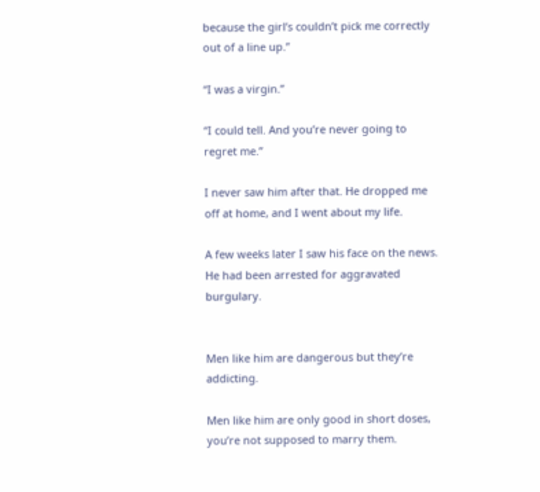because the girl’s couldn’t pick me correctly out of a line up.”

“I was a virgin.”

“I could tell. And you’re never going to regret me.”

I never saw him after that. He dropped me off at home, and I went about my life.

A few weeks later I saw his face on the news. He had been arrested for aggravated burgulary.


Men like him are dangerous but they’re addicting.

Men like him are only good in short doses, you’re not supposed to marry them.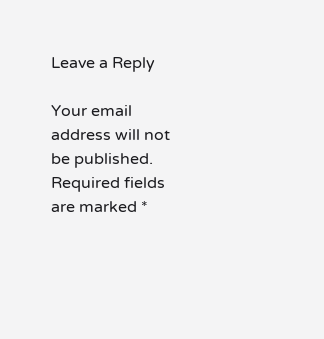Leave a Reply

Your email address will not be published. Required fields are marked *